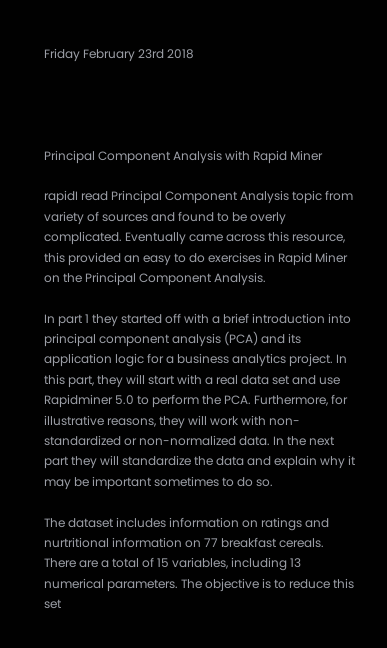Friday February 23rd 2018




Principal Component Analysis with Rapid Miner

rapidI read Principal Component Analysis topic from variety of sources and found to be overly complicated. Eventually came across this resource, this provided an easy to do exercises in Rapid Miner on the Principal Component Analysis.

In part 1 they started off with a brief introduction into principal component analysis (PCA) and its application logic for a business analytics project. In this part, they will start with a real data set and use Rapidminer 5.0 to perform the PCA. Furthermore, for illustrative reasons, they will work with non-standardized or non-normalized data. In the next part they will standardize the data and explain why it may be important sometimes to do so.

The dataset includes information on ratings and nurtritional information on 77 breakfast cereals. There are a total of 15 variables, including 13 numerical parameters. The objective is to reduce this set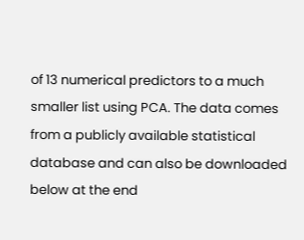of 13 numerical predictors to a much smaller list using PCA. The data comes from a publicly available statistical database and can also be downloaded below at the end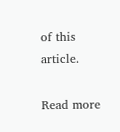of this article.

Read more